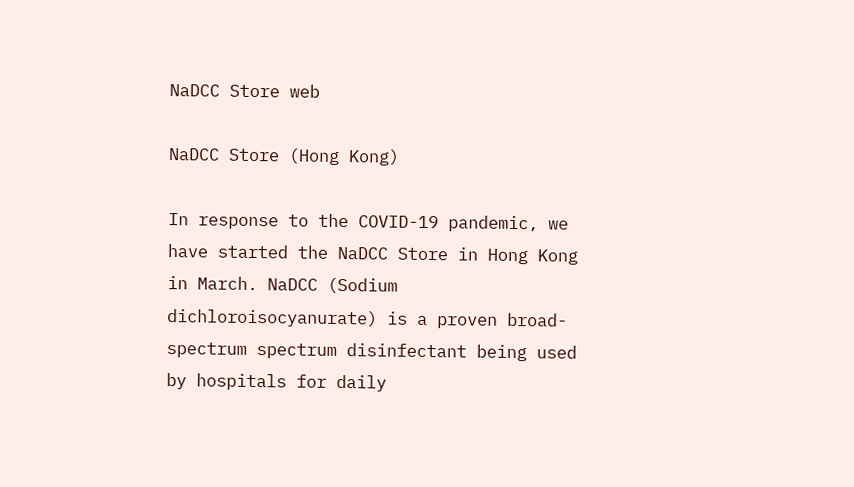NaDCC Store web

NaDCC Store (Hong Kong)

In response to the COVID-19 pandemic, we have started the NaDCC Store in Hong Kong in March. NaDCC (Sodium dichloroisocyanurate) is a proven broad-spectrum spectrum disinfectant being used by hospitals for daily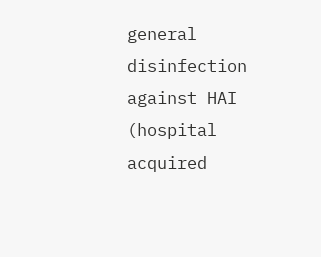general disinfection against HAI (hospital acquired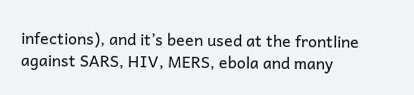infections), and it’s been used at the frontline against SARS, HIV, MERS, ebola and many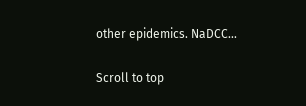other epidemics. NaDCC...

Scroll to top